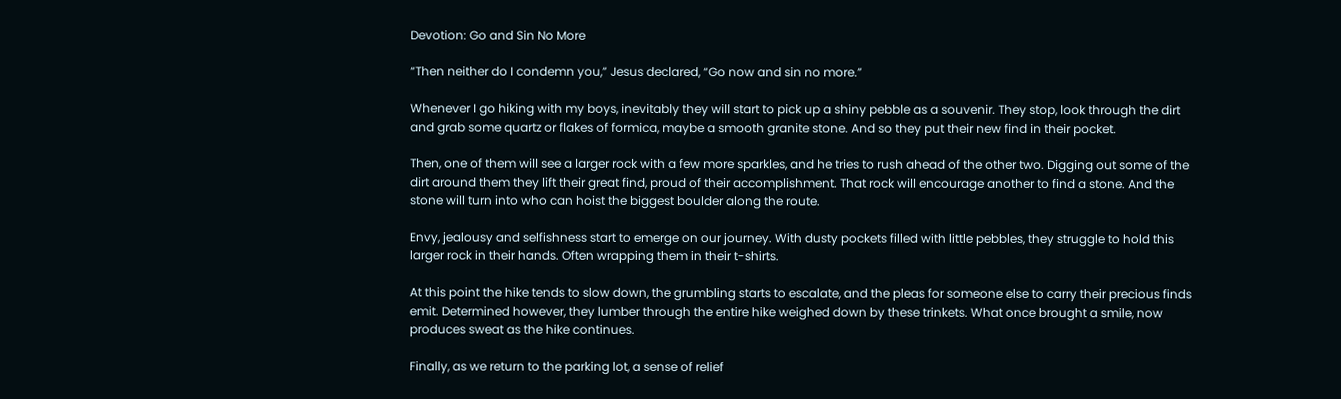Devotion: Go and Sin No More

“Then neither do I condemn you,” Jesus declared, “Go now and sin no more.”

Whenever I go hiking with my boys, inevitably they will start to pick up a shiny pebble as a souvenir. They stop, look through the dirt and grab some quartz or flakes of formica, maybe a smooth granite stone. And so they put their new find in their pocket.

Then, one of them will see a larger rock with a few more sparkles, and he tries to rush ahead of the other two. Digging out some of the dirt around them they lift their great find, proud of their accomplishment. That rock will encourage another to find a stone. And the stone will turn into who can hoist the biggest boulder along the route.

Envy, jealousy and selfishness start to emerge on our journey. With dusty pockets filled with little pebbles, they struggle to hold this larger rock in their hands. Often wrapping them in their t-shirts.

At this point the hike tends to slow down, the grumbling starts to escalate, and the pleas for someone else to carry their precious finds emit. Determined however, they lumber through the entire hike weighed down by these trinkets. What once brought a smile, now produces sweat as the hike continues.

Finally, as we return to the parking lot, a sense of relief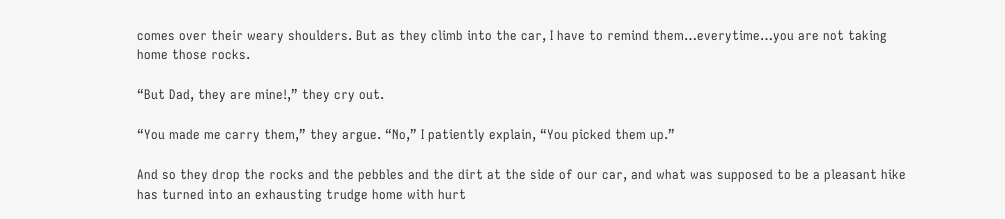comes over their weary shoulders. But as they climb into the car, I have to remind them…everytime…you are not taking home those rocks.

“But Dad, they are mine!,” they cry out.

“You made me carry them,” they argue. “No,” I patiently explain, “You picked them up.”

And so they drop the rocks and the pebbles and the dirt at the side of our car, and what was supposed to be a pleasant hike has turned into an exhausting trudge home with hurt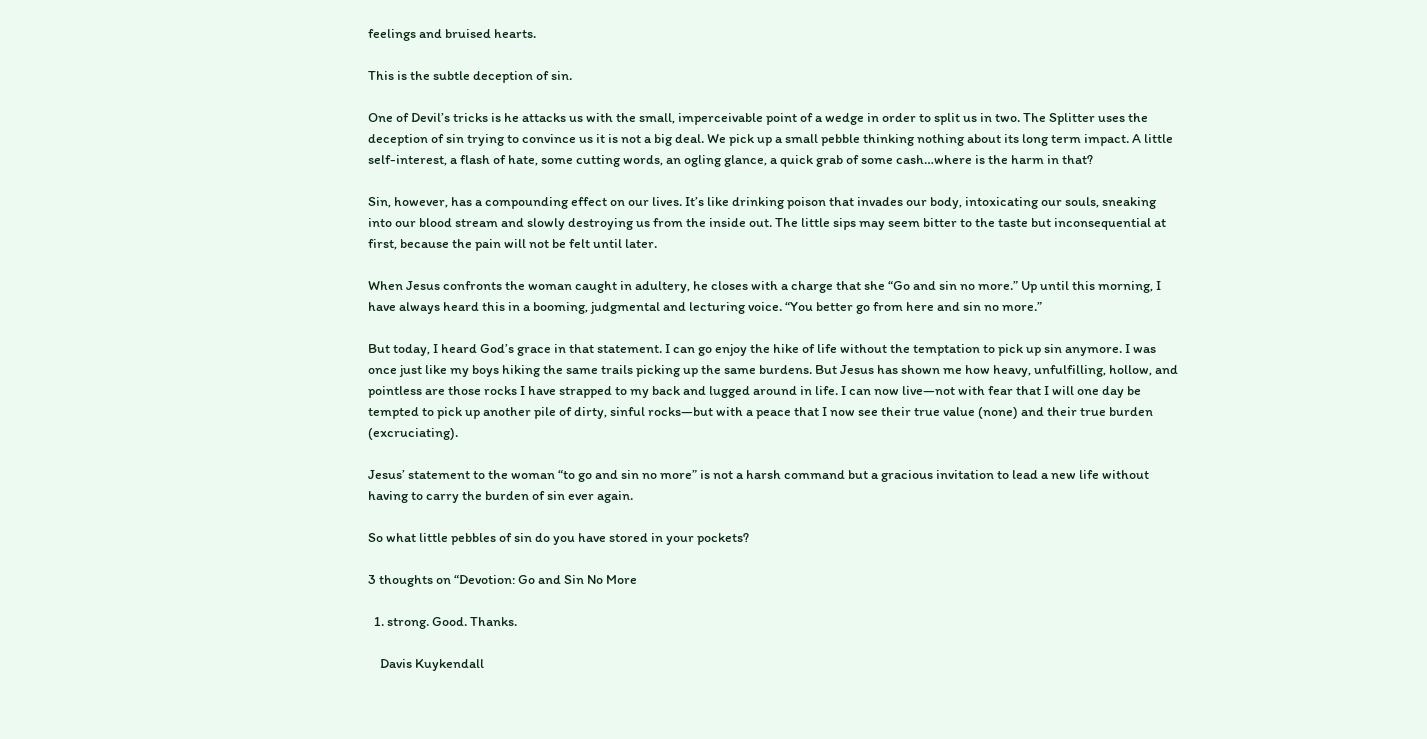feelings and bruised hearts.

This is the subtle deception of sin.

One of Devil’s tricks is he attacks us with the small, imperceivable point of a wedge in order to split us in two. The Splitter uses the deception of sin trying to convince us it is not a big deal. We pick up a small pebble thinking nothing about its long term impact. A little self-interest, a flash of hate, some cutting words, an ogling glance, a quick grab of some cash…where is the harm in that?

Sin, however, has a compounding effect on our lives. It’s like drinking poison that invades our body, intoxicating our souls, sneaking into our blood stream and slowly destroying us from the inside out. The little sips may seem bitter to the taste but inconsequential at first, because the pain will not be felt until later.

When Jesus confronts the woman caught in adultery, he closes with a charge that she “Go and sin no more.” Up until this morning, I have always heard this in a booming, judgmental and lecturing voice. “You better go from here and sin no more.”

But today, I heard God’s grace in that statement. I can go enjoy the hike of life without the temptation to pick up sin anymore. I was once just like my boys hiking the same trails picking up the same burdens. But Jesus has shown me how heavy, unfulfilling, hollow, and pointless are those rocks I have strapped to my back and lugged around in life. I can now live—not with fear that I will one day be tempted to pick up another pile of dirty, sinful rocks—but with a peace that I now see their true value (none) and their true burden (excruciating).

Jesus’ statement to the woman “to go and sin no more” is not a harsh command but a gracious invitation to lead a new life without having to carry the burden of sin ever again.

So what little pebbles of sin do you have stored in your pockets?

3 thoughts on “Devotion: Go and Sin No More

  1. strong. Good. Thanks.

    Davis Kuykendall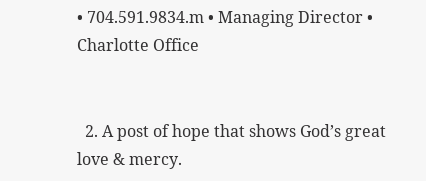• 704.591.9834.m • Managing Director • Charlotte Office


  2. A post of hope that shows God’s great love & mercy.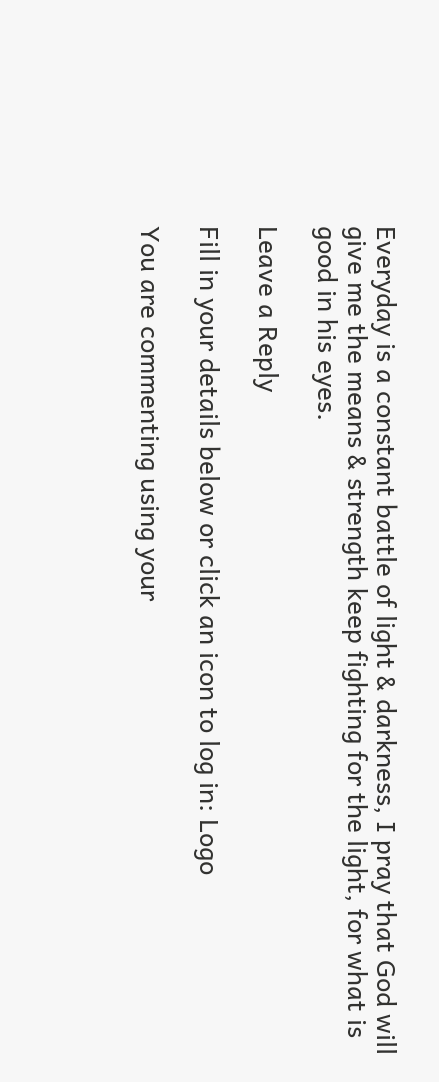Everyday is a constant battle of light & darkness, I pray that God will give me the means & strength keep fighting for the light, for what is good in his eyes.

Leave a Reply

Fill in your details below or click an icon to log in: Logo

You are commenting using your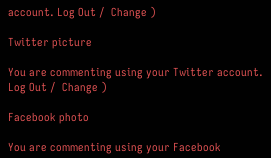account. Log Out /  Change )

Twitter picture

You are commenting using your Twitter account. Log Out /  Change )

Facebook photo

You are commenting using your Facebook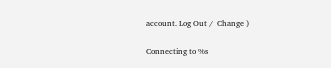account. Log Out /  Change )

Connecting to %s